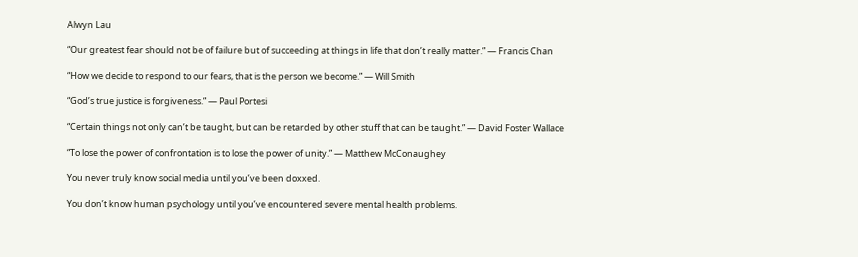Alwyn Lau

“Our greatest fear should not be of failure but of succeeding at things in life that don’t really matter.” — Francis Chan

“How we decide to respond to our fears, that is the person we become.” — Will Smith

“God’s true justice is forgiveness.” — Paul Portesi

“Certain things not only can’t be taught, but can be retarded by other stuff that can be taught.” — David Foster Wallace

“To lose the power of confrontation is to lose the power of unity.” — Matthew McConaughey

You never truly know social media until you’ve been doxxed.

You don’t know human psychology until you’ve encountered severe mental health problems.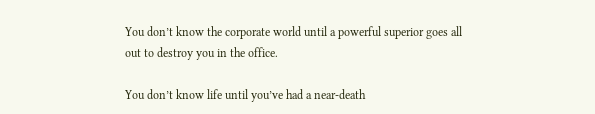You don’t know the corporate world until a powerful superior goes all out to destroy you in the office.

You don’t know life until you’ve had a near-death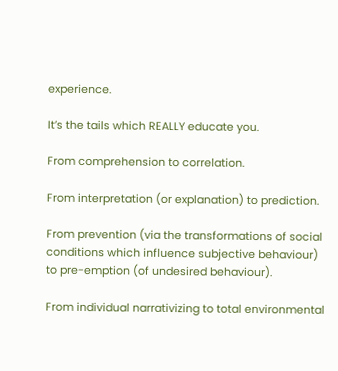experience.

It’s the tails which REALLY educate you.

From comprehension to correlation.

From interpretation (or explanation) to prediction.

From prevention (via the transformations of social conditions which influence subjective behaviour) to pre-emption (of undesired behaviour).

From individual narrativizing to total environmental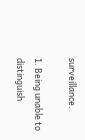surveillance.

1. Being unable to distinguish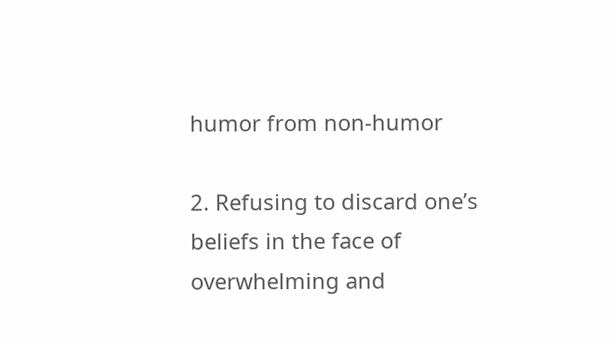humor from non-humor

2. Refusing to discard one’s beliefs in the face of overwhelming and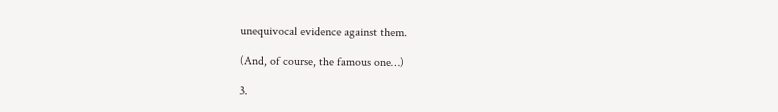unequivocal evidence against them.

(And, of course, the famous one…)

3.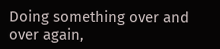Doing something over and over again,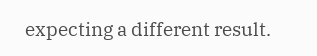expecting a different result.